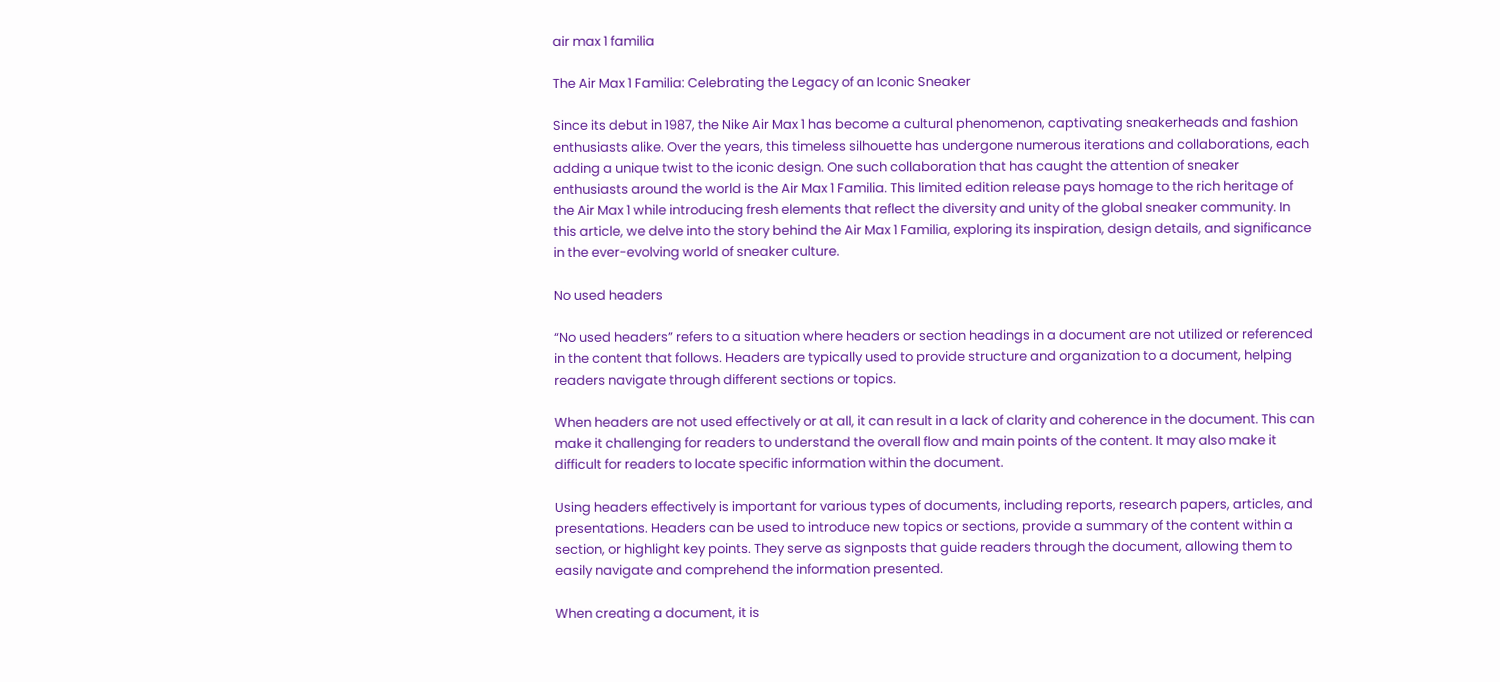air max 1 familia

The Air Max 1 Familia: Celebrating the Legacy of an Iconic Sneaker

Since its debut in 1987, the Nike Air Max 1 has become a cultural phenomenon, captivating sneakerheads and fashion enthusiasts alike. Over the years, this timeless silhouette has undergone numerous iterations and collaborations, each adding a unique twist to the iconic design. One such collaboration that has caught the attention of sneaker enthusiasts around the world is the Air Max 1 Familia. This limited edition release pays homage to the rich heritage of the Air Max 1 while introducing fresh elements that reflect the diversity and unity of the global sneaker community. In this article, we delve into the story behind the Air Max 1 Familia, exploring its inspiration, design details, and significance in the ever-evolving world of sneaker culture.

No used headers

“No used headers” refers to a situation where headers or section headings in a document are not utilized or referenced in the content that follows. Headers are typically used to provide structure and organization to a document, helping readers navigate through different sections or topics.

When headers are not used effectively or at all, it can result in a lack of clarity and coherence in the document. This can make it challenging for readers to understand the overall flow and main points of the content. It may also make it difficult for readers to locate specific information within the document.

Using headers effectively is important for various types of documents, including reports, research papers, articles, and presentations. Headers can be used to introduce new topics or sections, provide a summary of the content within a section, or highlight key points. They serve as signposts that guide readers through the document, allowing them to easily navigate and comprehend the information presented.

When creating a document, it is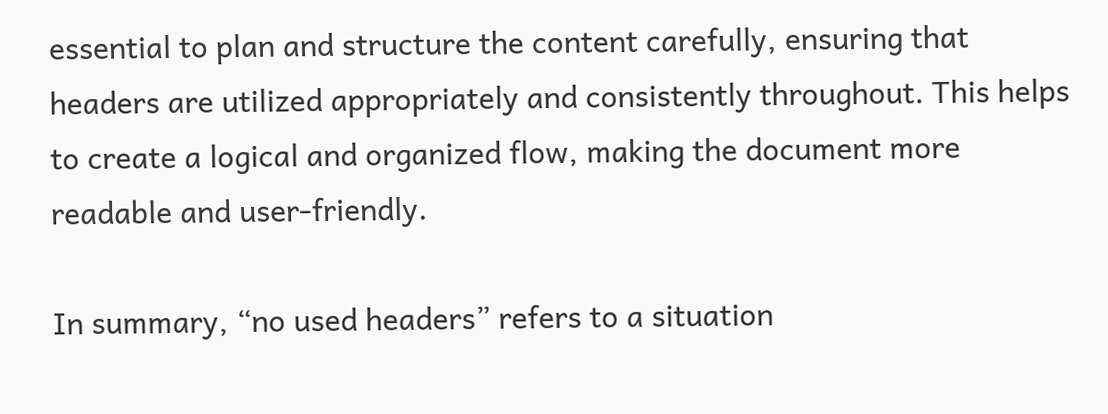essential to plan and structure the content carefully, ensuring that headers are utilized appropriately and consistently throughout. This helps to create a logical and organized flow, making the document more readable and user-friendly.

In summary, “no used headers” refers to a situation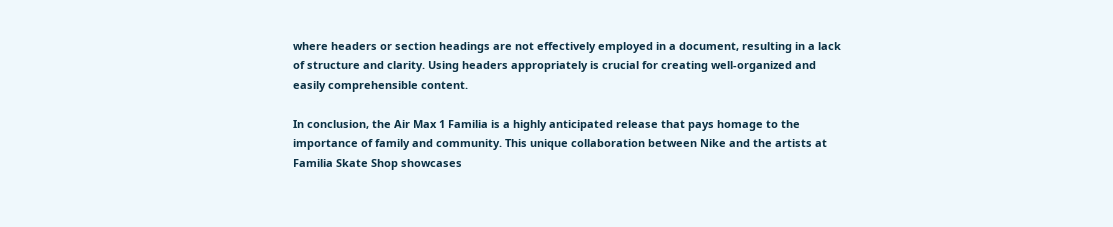where headers or section headings are not effectively employed in a document, resulting in a lack of structure and clarity. Using headers appropriately is crucial for creating well-organized and easily comprehensible content.

In conclusion, the Air Max 1 Familia is a highly anticipated release that pays homage to the importance of family and community. This unique collaboration between Nike and the artists at Familia Skate Shop showcases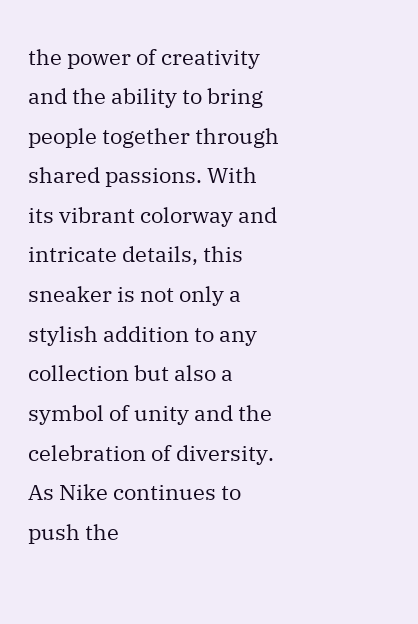the power of creativity and the ability to bring people together through shared passions. With its vibrant colorway and intricate details, this sneaker is not only a stylish addition to any collection but also a symbol of unity and the celebration of diversity. As Nike continues to push the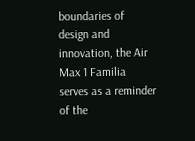boundaries of design and innovation, the Air Max 1 Familia serves as a reminder of the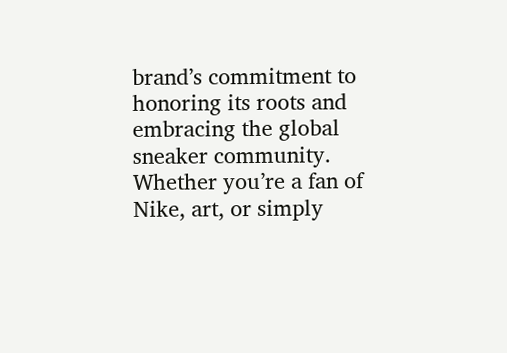brand’s commitment to honoring its roots and embracing the global sneaker community. Whether you’re a fan of Nike, art, or simply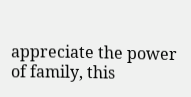appreciate the power of family, this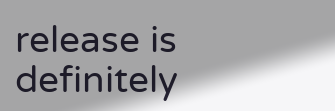release is definitely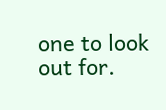one to look out for.